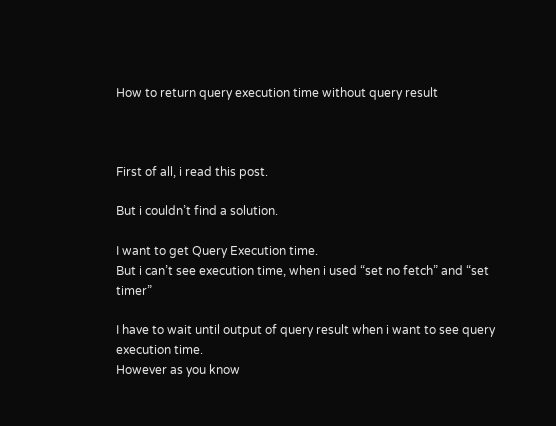How to return query execution time without query result



First of all, i read this post.

But i couldn’t find a solution.

I want to get Query Execution time.
But i can’t see execution time, when i used “set no fetch” and “set timer”

I have to wait until output of query result when i want to see query execution time.
However as you know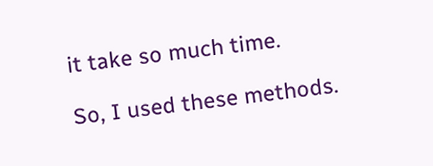it take so much time.

So, I used these methods.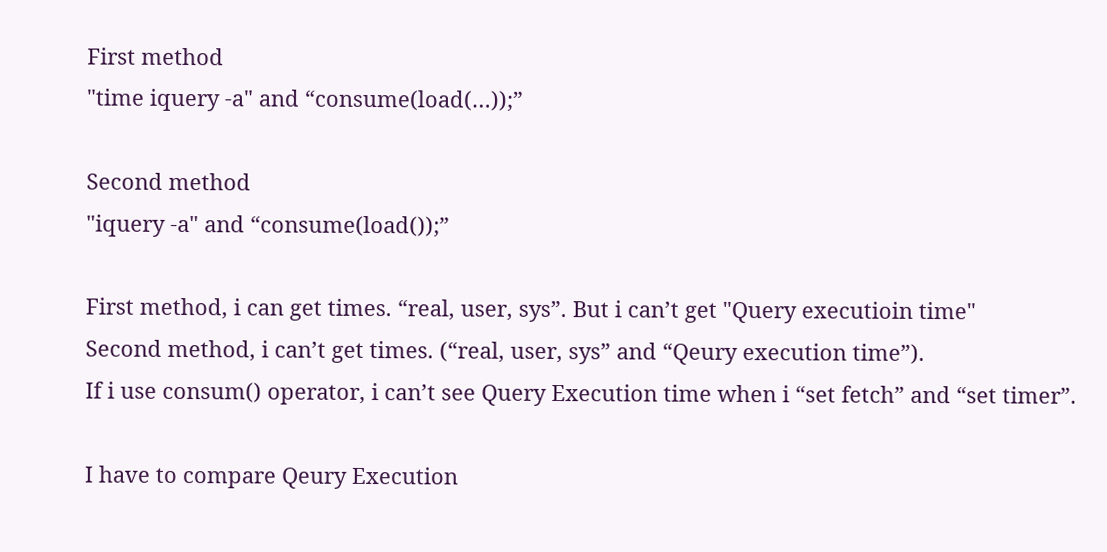First method
"time iquery -a" and “consume(load(…));”

Second method
"iquery -a" and “consume(load());”

First method, i can get times. “real, user, sys”. But i can’t get "Query executioin time"
Second method, i can’t get times. (“real, user, sys” and “Qeury execution time”).
If i use consum() operator, i can’t see Query Execution time when i “set fetch” and “set timer”.

I have to compare Qeury Execution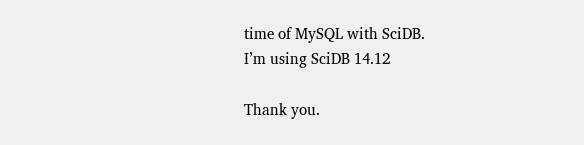time of MySQL with SciDB.
I’m using SciDB 14.12

Thank you.